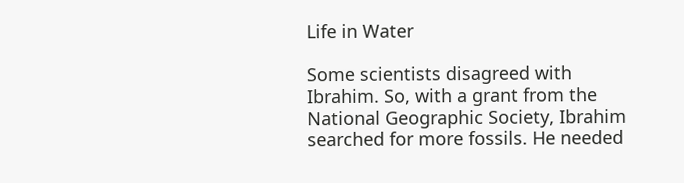Life in Water

Some scientists disagreed with Ibrahim. So, with a grant from the National Geographic Society, Ibrahim searched for more fossils. He needed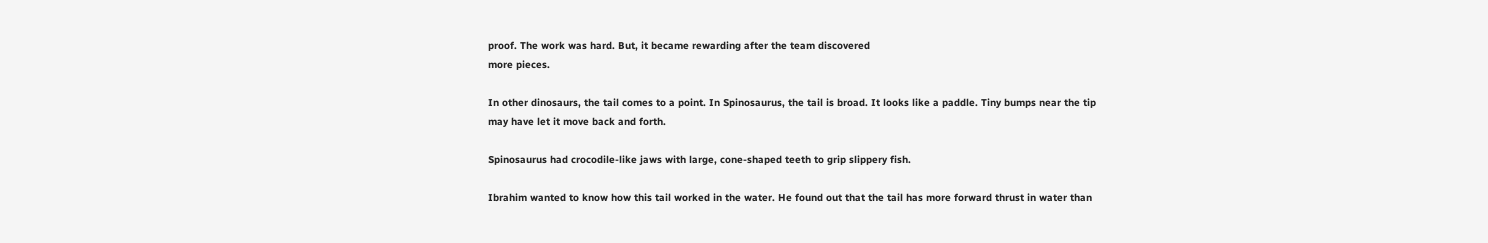proof. The work was hard. But, it became rewarding after the team discovered
more pieces.

In other dinosaurs, the tail comes to a point. In Spinosaurus, the tail is broad. It looks like a paddle. Tiny bumps near the tip may have let it move back and forth.

Spinosaurus had crocodile-like jaws with large, cone-shaped teeth to grip slippery fish.

Ibrahim wanted to know how this tail worked in the water. He found out that the tail has more forward thrust in water than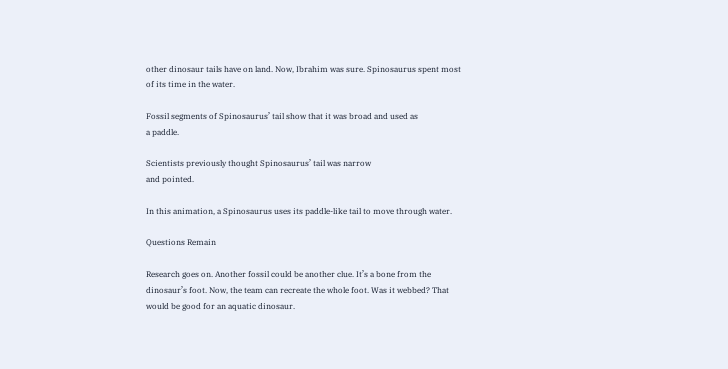other dinosaur tails have on land. Now, Ibrahim was sure. Spinosaurus spent most of its time in the water.

Fossil segments of Spinosaurus’ tail show that it was broad and used as
a paddle.

Scientists previously thought Spinosaurus’ tail was narrow
and pointed.

In this animation, a Spinosaurus uses its paddle-like tail to move through water.

Questions Remain

Research goes on. Another fossil could be another clue. It’s a bone from the dinosaur’s foot. Now, the team can recreate the whole foot. Was it webbed? That would be good for an aquatic dinosaur.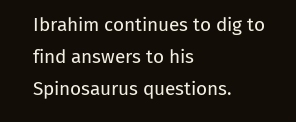Ibrahim continues to dig to find answers to his Spinosaurus questions.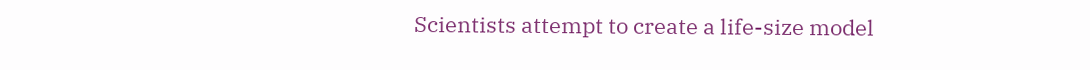Scientists attempt to create a life-size model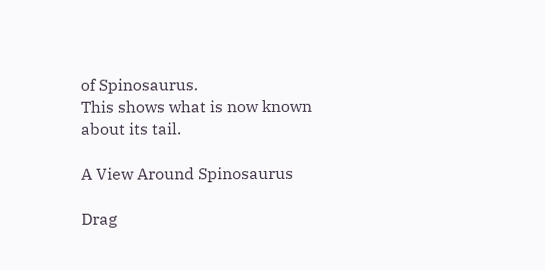of Spinosaurus.
This shows what is now known about its tail.

A View Around Spinosaurus

Drag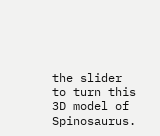the slider to turn this 3D model of Spinosaurus.